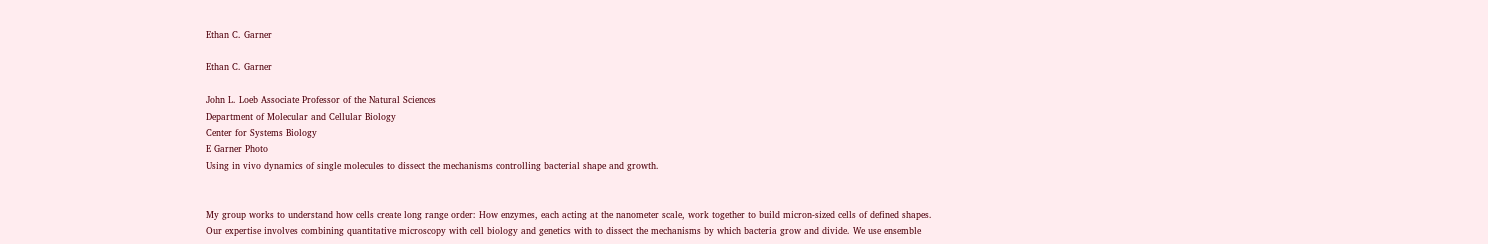Ethan C. Garner

Ethan C. Garner

John L. Loeb Associate Professor of the Natural Sciences
Department of Molecular and Cellular Biology
Center for Systems Biology
E Garner Photo
Using in vivo dynamics of single molecules to dissect the mechanisms controlling bacterial shape and growth.


My group works to understand how cells create long range order: How enzymes, each acting at the nanometer scale, work together to build micron-sized cells of defined shapes. Our expertise involves combining quantitative microscopy with cell biology and genetics with to dissect the mechanisms by which bacteria grow and divide. We use ensemble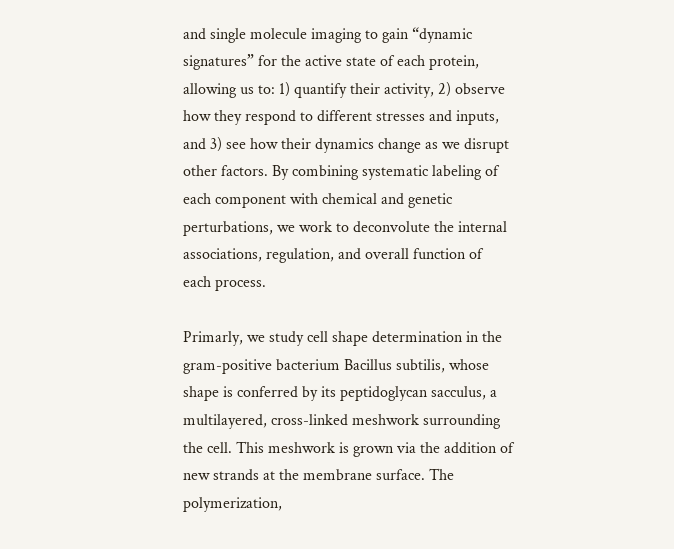and single molecule imaging to gain “dynamic signatures” for the active state of each protein, allowing us to: 1) quantify their activity, 2) observe how they respond to different stresses and inputs, and 3) see how their dynamics change as we disrupt other factors. By combining systematic labeling of each component with chemical and genetic perturbations, we work to deconvolute the internal associations, regulation, and overall function of each process.

Primarly, we study cell shape determination in the gram-positive bacterium Bacillus subtilis, whose shape is conferred by its peptidoglycan sacculus, a multilayered, cross-linked meshwork surrounding the cell. This meshwork is grown via the addition of new strands at the membrane surface. The polymerization,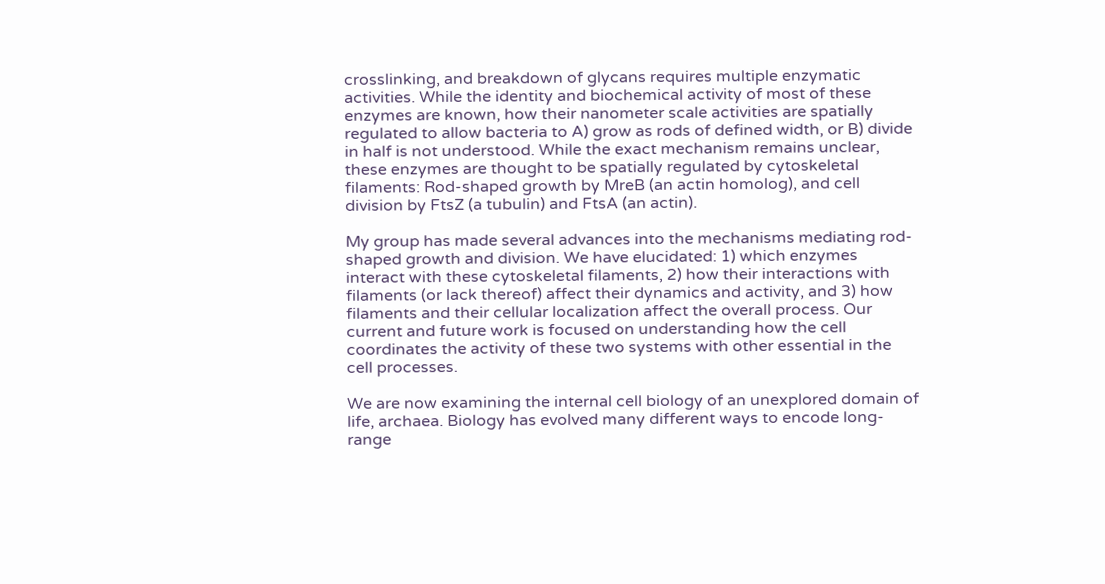crosslinking, and breakdown of glycans requires multiple enzymatic activities. While the identity and biochemical activity of most of these enzymes are known, how their nanometer scale activities are spatially regulated to allow bacteria to A) grow as rods of defined width, or B) divide in half is not understood. While the exact mechanism remains unclear, these enzymes are thought to be spatially regulated by cytoskeletal filaments: Rod-shaped growth by MreB (an actin homolog), and cell division by FtsZ (a tubulin) and FtsA (an actin).

My group has made several advances into the mechanisms mediating rod-shaped growth and division. We have elucidated: 1) which enzymes interact with these cytoskeletal filaments, 2) how their interactions with filaments (or lack thereof) affect their dynamics and activity, and 3) how filaments and their cellular localization affect the overall process. Our current and future work is focused on understanding how the cell coordinates the activity of these two systems with other essential in the cell processes.

We are now examining the internal cell biology of an unexplored domain of life, archaea. Biology has evolved many different ways to encode long-range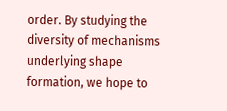order. By studying the diversity of mechanisms underlying shape formation, we hope to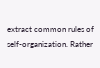extract common rules of self-organization. Rather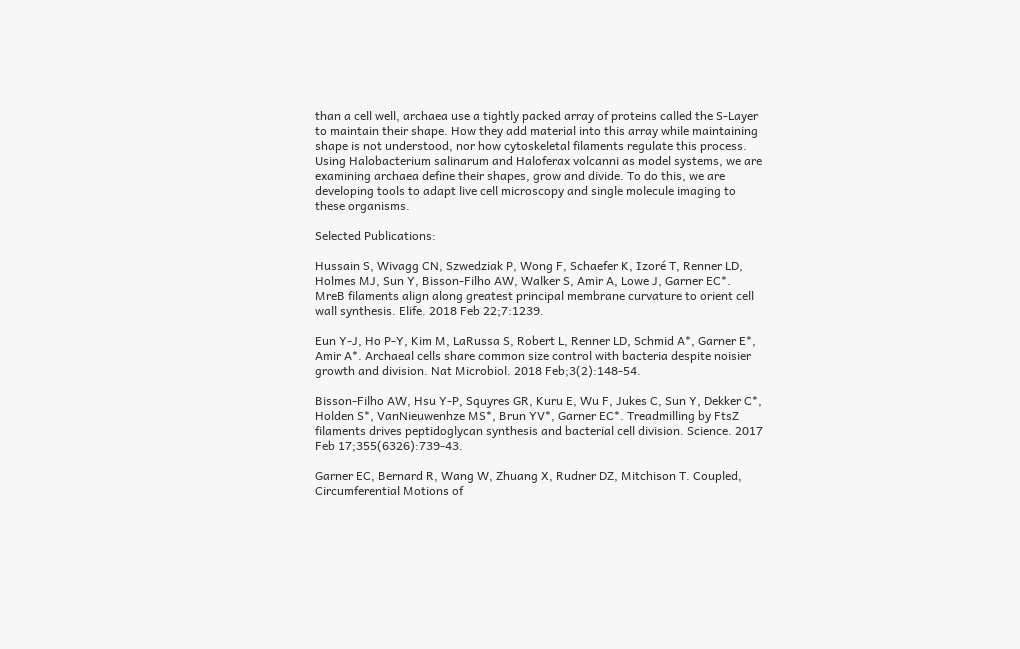than a cell well, archaea use a tightly packed array of proteins called the S-Layer to maintain their shape. How they add material into this array while maintaining shape is not understood, nor how cytoskeletal filaments regulate this process. Using Halobacterium salinarum and Haloferax volcanni as model systems, we are examining archaea define their shapes, grow and divide. To do this, we are developing tools to adapt live cell microscopy and single molecule imaging to these organisms.

Selected Publications:

Hussain S, Wivagg CN, Szwedziak P, Wong F, Schaefer K, Izoré T, Renner LD, Holmes MJ, Sun Y, Bisson-Filho AW, Walker S, Amir A, Lowe J, Garner EC*. MreB filaments align along greatest principal membrane curvature to orient cell wall synthesis. Elife. 2018 Feb 22;7:1239.

Eun Y-J, Ho P-Y, Kim M, LaRussa S, Robert L, Renner LD, Schmid A*, Garner E*, Amir A*. Archaeal cells share common size control with bacteria despite noisier growth and division. Nat Microbiol. 2018 Feb;3(2):148-54.

Bisson-Filho AW, Hsu Y-P, Squyres GR, Kuru E, Wu F, Jukes C, Sun Y, Dekker C*, Holden S*, VanNieuwenhze MS*, Brun YV*, Garner EC*. Treadmilling by FtsZ filaments drives peptidoglycan synthesis and bacterial cell division. Science. 2017 Feb 17;355(6326):739-43.

Garner EC, Bernard R, Wang W, Zhuang X, Rudner DZ, Mitchison T. Coupled, Circumferential Motions of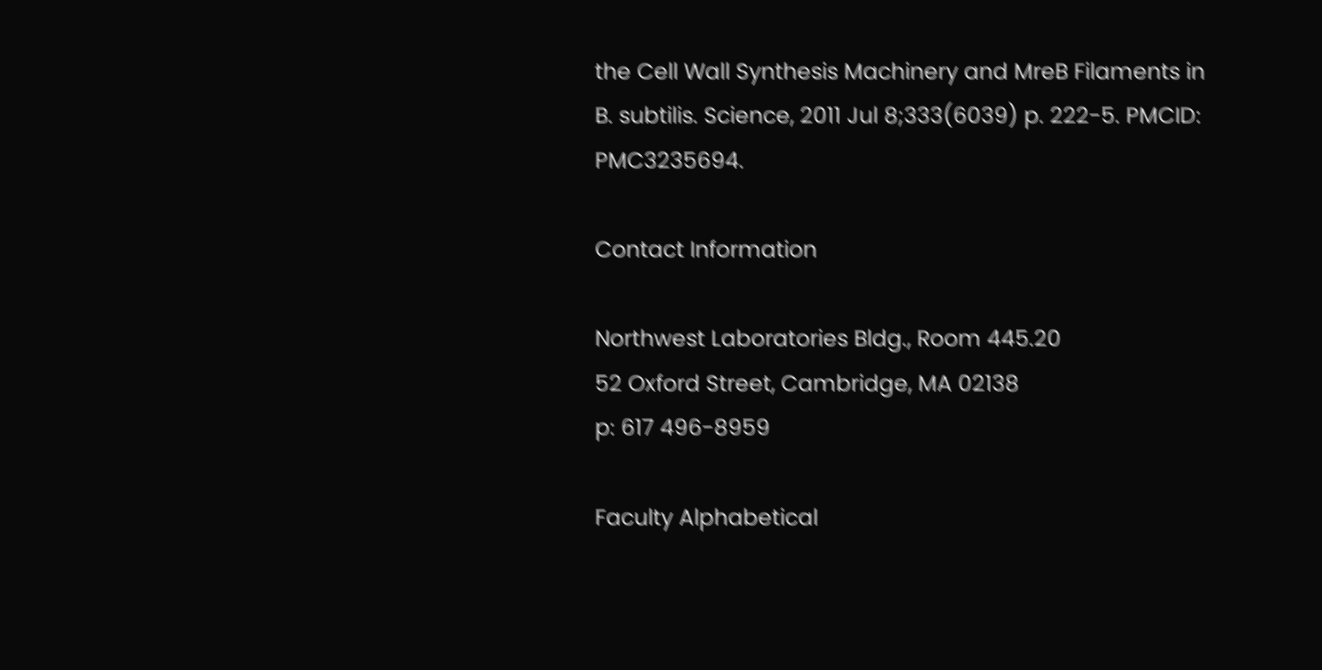the Cell Wall Synthesis Machinery and MreB Filaments in B. subtilis. Science, 2011 Jul 8;333(6039) p. 222-5. PMCID: PMC3235694.

Contact Information

Northwest Laboratories Bldg., Room 445.20
52 Oxford Street, Cambridge, MA 02138
p: 617 496-8959

Faculty Alphabetical